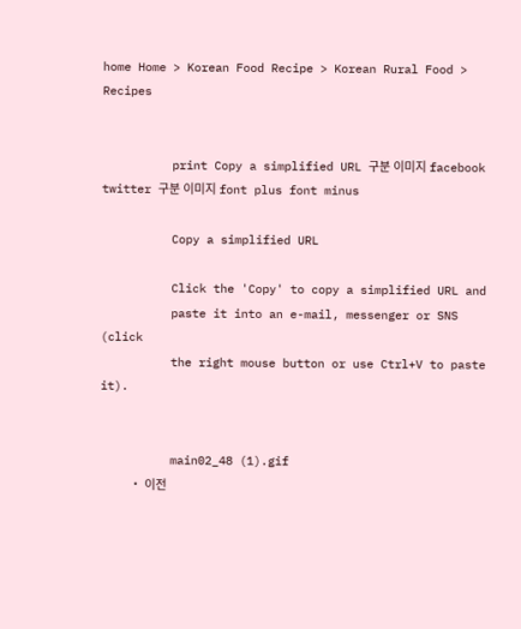home Home > Korean Food Recipe > Korean Rural Food > Recipes


          print Copy a simplified URL 구분 이미지 facebook twitter 구분 이미지 font plus font minus

          Copy a simplified URL

          Click the 'Copy' to copy a simplified URL and
          paste it into an e-mail, messenger or SNS (click
          the right mouse button or use Ctrl+V to paste it).


          main02_48 (1).gif
          • 이전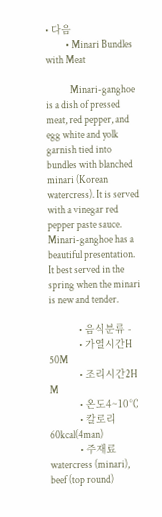• 다음
          • Minari Bundles with Meat

            Minari-ganghoe is a dish of pressed meat, red pepper, and egg white and yolk garnish tied into bundles with blanched minari (Korean watercress). It is served with a vinegar red pepper paste sauce. Minari-ganghoe has a beautiful presentation. It best served in the spring when the minari is new and tender.

          • 음식분류 -
          • 가열시간H 50M
          • 조리시간2H M
          • 온도4~10℃
          • 칼로리60kcal(4man)
          • 주재료watercress (minari), beef (top round)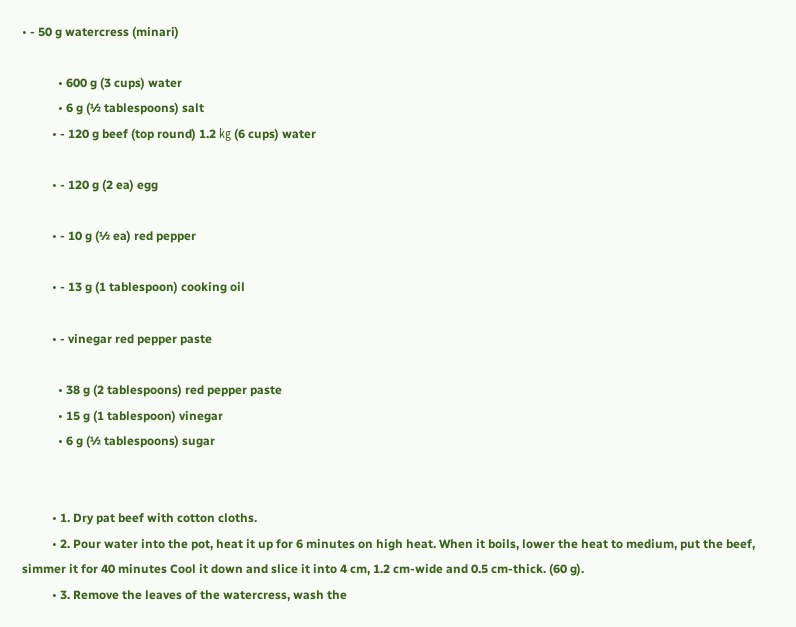• - 50 g watercress (minari)

            • 600 g (3 cups) water
            • 6 g (½ tablespoons) salt
          • - 120 g beef (top round) 1.2 ㎏ (6 cups) water

          • - 120 g (2 ea) egg

          • - 10 g (½ ea) red pepper

          • - 13 g (1 tablespoon) cooking oil

          • - vinegar red pepper paste

            • 38 g (2 tablespoons) red pepper paste
            • 15 g (1 tablespoon) vinegar
            • 6 g (½ tablespoons) sugar


          • 1. Dry pat beef with cotton cloths.
          • 2. Pour water into the pot, heat it up for 6 minutes on high heat. When it boils, lower the heat to medium, put the beef, simmer it for 40 minutes Cool it down and slice it into 4 cm, 1.2 cm-wide and 0.5 cm-thick. (60 g).
          • 3. Remove the leaves of the watercress, wash the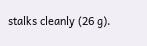stalks cleanly (26 g).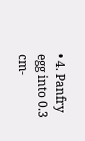• 4. Panfry egg into 0.3 cm-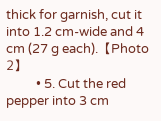thick for garnish, cut it into 1.2 cm-wide and 4 cm (27 g each).【Photo 2】
          • 5. Cut the red pepper into 3 cm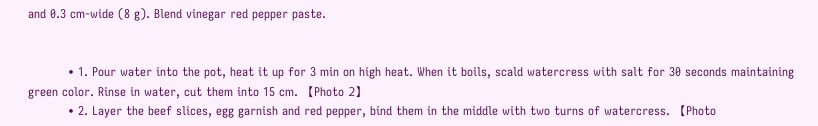and 0.3 cm-wide (8 g). Blend vinegar red pepper paste.


          • 1. Pour water into the pot, heat it up for 3 min on high heat. When it boils, scald watercress with salt for 30 seconds maintaining green color. Rinse in water, cut them into 15 cm. 【Photo 2】
          • 2. Layer the beef slices, egg garnish and red pepper, bind them in the middle with two turns of watercress. 【Photo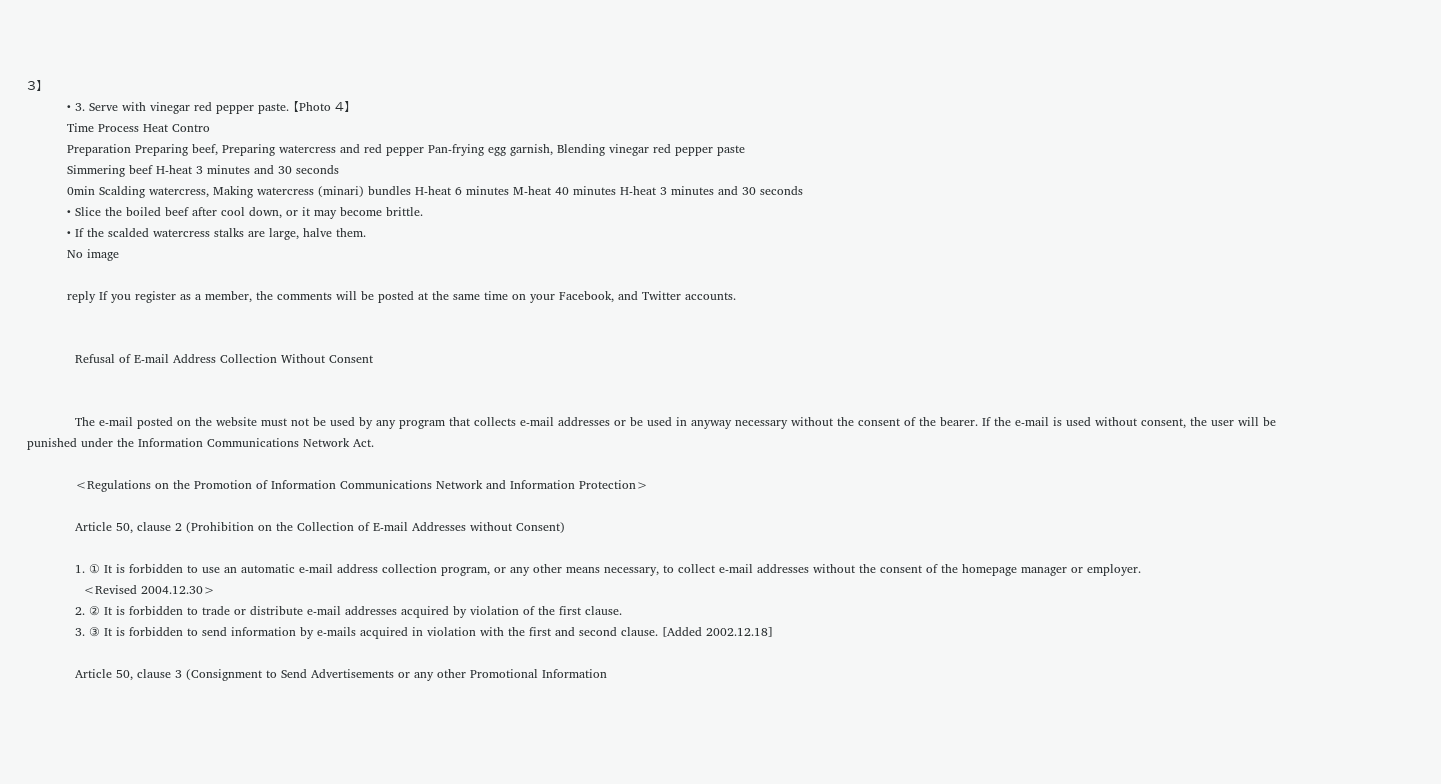3】
          • 3. Serve with vinegar red pepper paste. 【Photo 4】
          Time Process Heat Contro
          Preparation Preparing beef, Preparing watercress and red pepper Pan-frying egg garnish, Blending vinegar red pepper paste
          Simmering beef H-heat 3 minutes and 30 seconds
          0min Scalding watercress, Making watercress (minari) bundles H-heat 6 minutes M-heat 40 minutes H-heat 3 minutes and 30 seconds
          • Slice the boiled beef after cool down, or it may become brittle.
          • If the scalded watercress stalks are large, halve them.
          No image

          reply If you register as a member, the comments will be posted at the same time on your Facebook, and Twitter accounts.


            Refusal of E-mail Address Collection Without Consent


            The e-mail posted on the website must not be used by any program that collects e-mail addresses or be used in anyway necessary without the consent of the bearer. If the e-mail is used without consent, the user will be punished under the Information Communications Network Act.

            <Regulations on the Promotion of Information Communications Network and Information Protection>

            Article 50, clause 2 (Prohibition on the Collection of E-mail Addresses without Consent)

            1. ① It is forbidden to use an automatic e-mail address collection program, or any other means necessary, to collect e-mail addresses without the consent of the homepage manager or employer.
              <Revised 2004.12.30>
            2. ② It is forbidden to trade or distribute e-mail addresses acquired by violation of the first clause.
            3. ③ It is forbidden to send information by e-mails acquired in violation with the first and second clause. [Added 2002.12.18]

            Article 50, clause 3 (Consignment to Send Advertisements or any other Promotional Information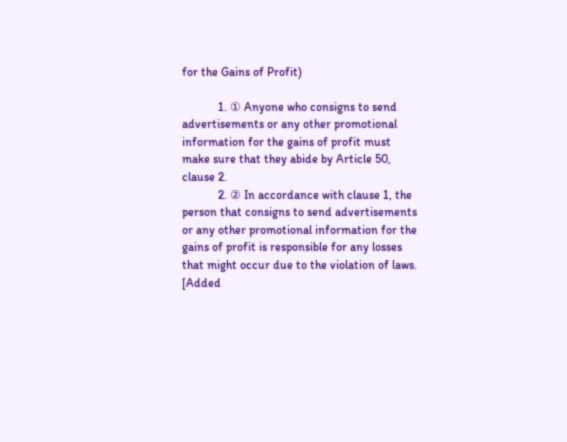for the Gains of Profit)

            1. ① Anyone who consigns to send advertisements or any other promotional information for the gains of profit must make sure that they abide by Article 50, clause 2.
            2. ② In accordance with clause 1, the person that consigns to send advertisements or any other promotional information for the gains of profit is responsible for any losses that might occur due to the violation of laws. [Added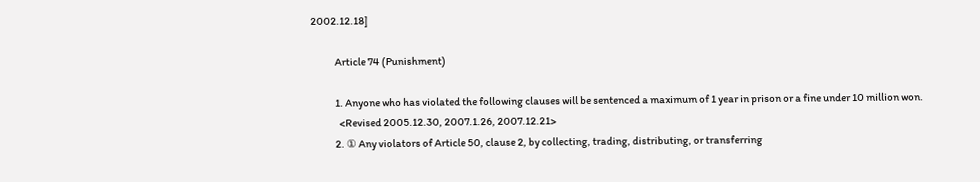2002.12.18]

            Article 74 (Punishment)

            1. Anyone who has violated the following clauses will be sentenced a maximum of 1 year in prison or a fine under 10 million won.
              <Revised 2005.12.30, 2007.1.26, 2007.12.21>
            2. ① Any violators of Article 50, clause 2, by collecting, trading, distributing, or transferring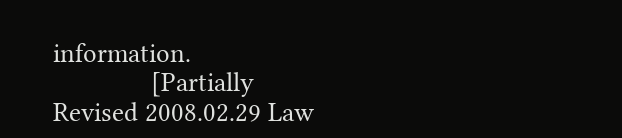information.
              [Partially Revised 2008.02.29 Law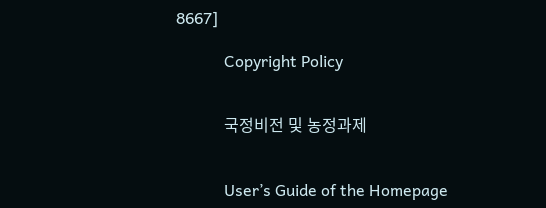8667]

            Copyright Policy


            국정비전 및 농정과제


            User’s Guide of the Homepage